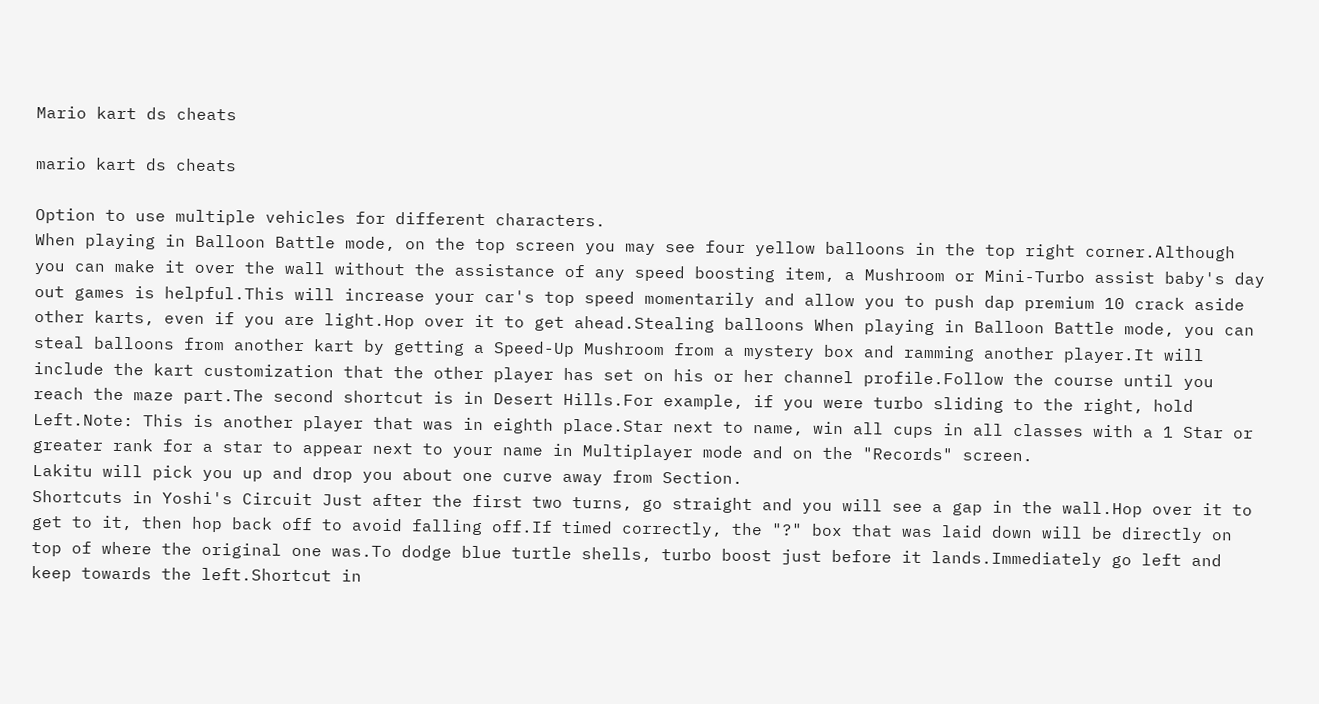Mario kart ds cheats

mario kart ds cheats

Option to use multiple vehicles for different characters.
When playing in Balloon Battle mode, on the top screen you may see four yellow balloons in the top right corner.Although you can make it over the wall without the assistance of any speed boosting item, a Mushroom or Mini-Turbo assist baby's day out games is helpful.This will increase your car's top speed momentarily and allow you to push dap premium 10 crack aside other karts, even if you are light.Hop over it to get ahead.Stealing balloons When playing in Balloon Battle mode, you can steal balloons from another kart by getting a Speed-Up Mushroom from a mystery box and ramming another player.It will include the kart customization that the other player has set on his or her channel profile.Follow the course until you reach the maze part.The second shortcut is in Desert Hills.For example, if you were turbo sliding to the right, hold Left.Note: This is another player that was in eighth place.Star next to name, win all cups in all classes with a 1 Star or greater rank for a star to appear next to your name in Multiplayer mode and on the "Records" screen.
Lakitu will pick you up and drop you about one curve away from Section.
Shortcuts in Yoshi's Circuit Just after the first two turns, go straight and you will see a gap in the wall.Hop over it to get to it, then hop back off to avoid falling off.If timed correctly, the "?" box that was laid down will be directly on top of where the original one was.To dodge blue turtle shells, turbo boost just before it lands.Immediately go left and keep towards the left.Shortcut in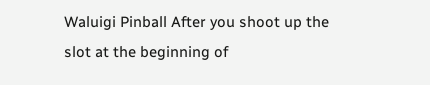Waluigi Pinball After you shoot up the slot at the beginning of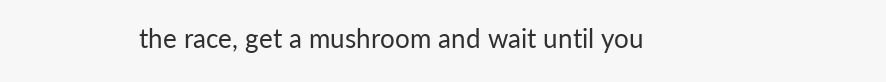the race, get a mushroom and wait until you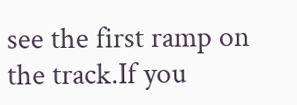see the first ramp on the track.If you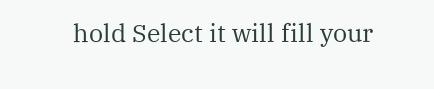hold Select it will fill your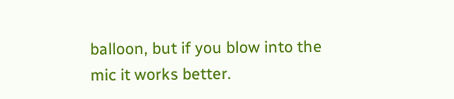balloon, but if you blow into the mic it works better.